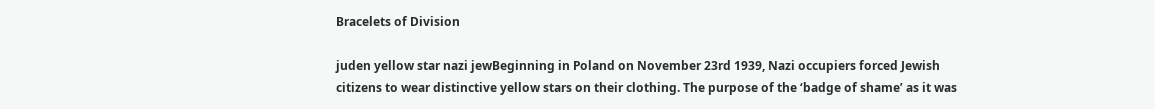Bracelets of Division

juden yellow star nazi jewBeginning in Poland on November 23rd 1939, Nazi occupiers forced Jewish citizens to wear distinctive yellow stars on their clothing. The purpose of the ‘badge of shame’ as it was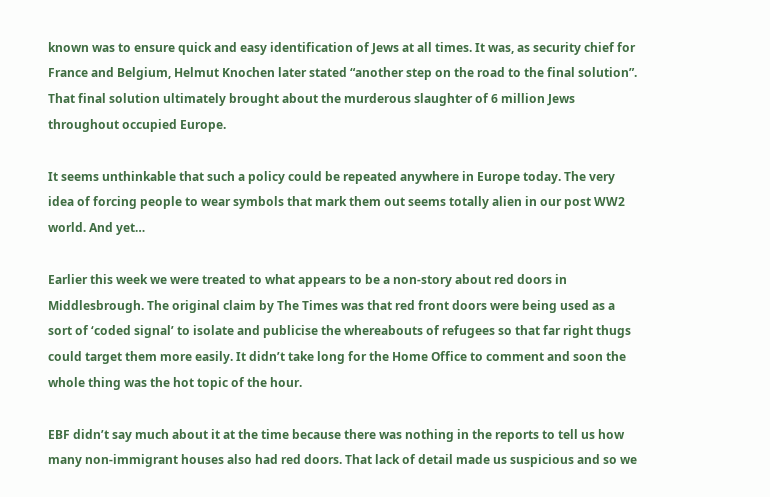known was to ensure quick and easy identification of Jews at all times. It was, as security chief for France and Belgium, Helmut Knochen later stated “another step on the road to the final solution”. That final solution ultimately brought about the murderous slaughter of 6 million Jews throughout occupied Europe.

It seems unthinkable that such a policy could be repeated anywhere in Europe today. The very idea of forcing people to wear symbols that mark them out seems totally alien in our post WW2 world. And yet…

Earlier this week we were treated to what appears to be a non-story about red doors in Middlesbrough. The original claim by The Times was that red front doors were being used as a sort of ‘coded signal’ to isolate and publicise the whereabouts of refugees so that far right thugs could target them more easily. It didn’t take long for the Home Office to comment and soon the whole thing was the hot topic of the hour.

EBF didn’t say much about it at the time because there was nothing in the reports to tell us how many non-immigrant houses also had red doors. That lack of detail made us suspicious and so we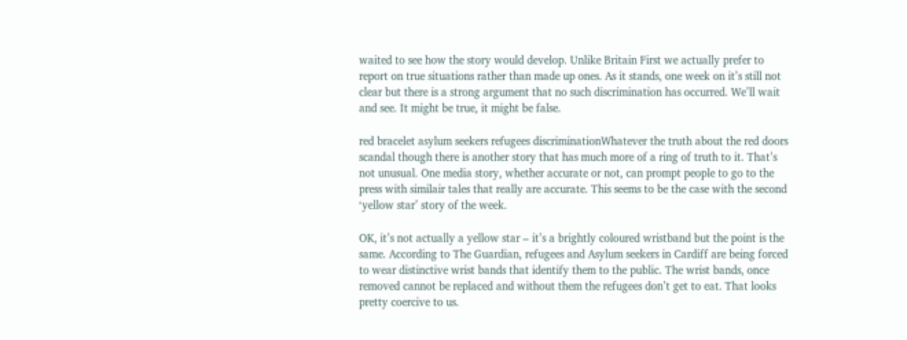waited to see how the story would develop. Unlike Britain First we actually prefer to report on true situations rather than made up ones. As it stands, one week on it’s still not clear but there is a strong argument that no such discrimination has occurred. We’ll wait and see. It might be true, it might be false.

red bracelet asylum seekers refugees discriminationWhatever the truth about the red doors scandal though there is another story that has much more of a ring of truth to it. That’s not unusual. One media story, whether accurate or not, can prompt people to go to the press with similair tales that really are accurate. This seems to be the case with the second ‘yellow star’ story of the week.

OK, it’s not actually a yellow star – it’s a brightly coloured wristband but the point is the same. According to The Guardian, refugees and Asylum seekers in Cardiff are being forced to wear distinctive wrist bands that identify them to the public. The wrist bands, once removed cannot be replaced and without them the refugees don’t get to eat. That looks pretty coercive to us.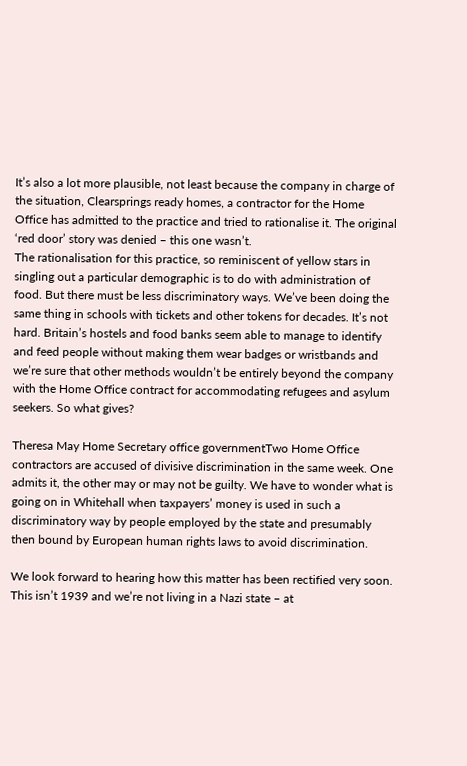It’s also a lot more plausible, not least because the company in charge of the situation, Clearsprings ready homes, a contractor for the Home Office has admitted to the practice and tried to rationalise it. The original ‘red door’ story was denied – this one wasn’t.
The rationalisation for this practice, so reminiscent of yellow stars in singling out a particular demographic is to do with administration of food. But there must be less discriminatory ways. We’ve been doing the same thing in schools with tickets and other tokens for decades. It’s not hard. Britain’s hostels and food banks seem able to manage to identify and feed people without making them wear badges or wristbands and we’re sure that other methods wouldn’t be entirely beyond the company with the Home Office contract for accommodating refugees and asylum seekers. So what gives?

Theresa May Home Secretary office governmentTwo Home Office contractors are accused of divisive discrimination in the same week. One admits it, the other may or may not be guilty. We have to wonder what is going on in Whitehall when taxpayers’ money is used in such a discriminatory way by people employed by the state and presumably then bound by European human rights laws to avoid discrimination.

We look forward to hearing how this matter has been rectified very soon. This isn’t 1939 and we’re not living in a Nazi state – at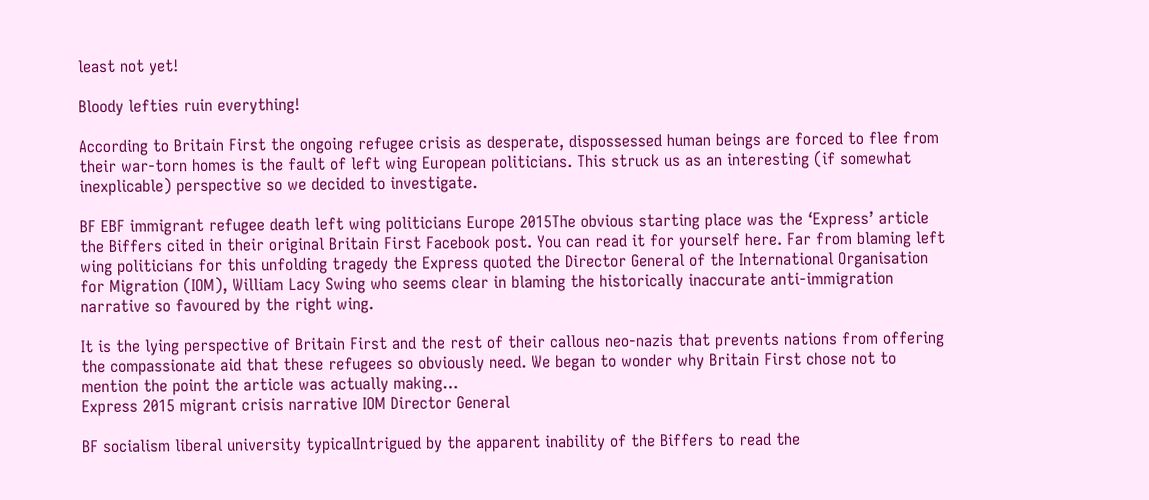least not yet!

Bloody lefties ruin everything!

According to Britain First the ongoing refugee crisis as desperate, dispossessed human beings are forced to flee from their war-torn homes is the fault of left wing European politicians. This struck us as an interesting (if somewhat inexplicable) perspective so we decided to investigate.

BF EBF immigrant refugee death left wing politicians Europe 2015The obvious starting place was the ‘Express’ article the Biffers cited in their original Britain First Facebook post. You can read it for yourself here. Far from blaming left wing politicians for this unfolding tragedy the Express quoted the Director General of the International Organisation for Migration (IOM), William Lacy Swing who seems clear in blaming the historically inaccurate anti-immigration narrative so favoured by the right wing.

It is the lying perspective of Britain First and the rest of their callous neo-nazis that prevents nations from offering the compassionate aid that these refugees so obviously need. We began to wonder why Britain First chose not to mention the point the article was actually making…
Express 2015 migrant crisis narrative IOM Director General

BF socialism liberal university typicalIntrigued by the apparent inability of the Biffers to read the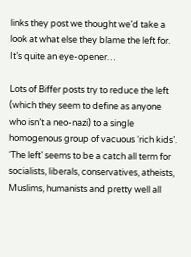links they post we thought we’d take a look at what else they blame the left for. It’s quite an eye-opener…

Lots of Biffer posts try to reduce the left (which they seem to define as anyone who isn’t a neo-nazi) to a single homogenous group of vacuous ‘rich kids’. ‘The left’ seems to be a catch all term for socialists, liberals, conservatives, atheists, Muslims, humanists and pretty well all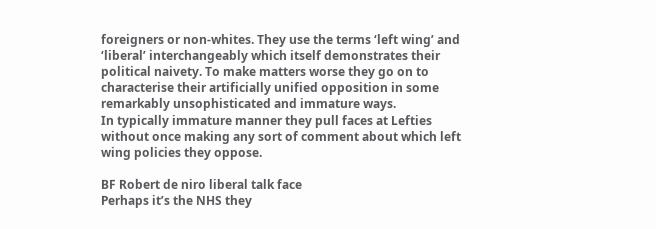foreigners or non-whites. They use the terms ‘left wing’ and ‘liberal’ interchangeably which itself demonstrates their political naivety. To make matters worse they go on to characterise their artificially unified opposition in some remarkably unsophisticated and immature ways.
In typically immature manner they pull faces at Lefties without once making any sort of comment about which left wing policies they oppose.

BF Robert de niro liberal talk face
Perhaps it’s the NHS they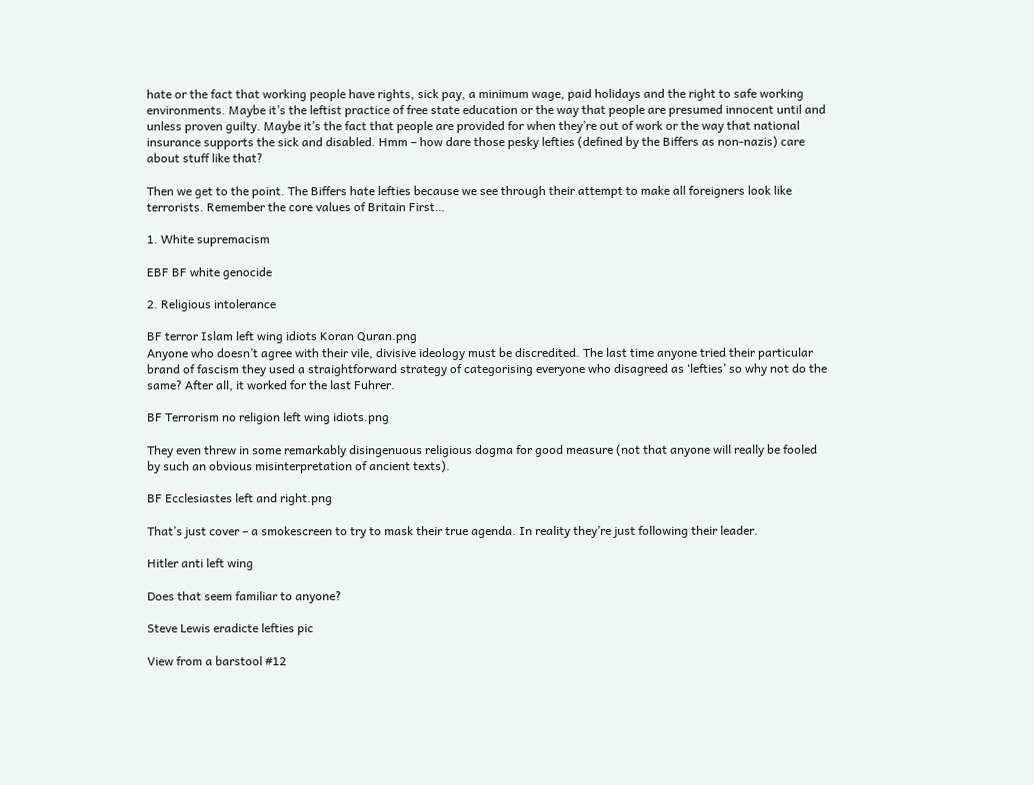hate or the fact that working people have rights, sick pay, a minimum wage, paid holidays and the right to safe working environments. Maybe it’s the leftist practice of free state education or the way that people are presumed innocent until and unless proven guilty. Maybe it’s the fact that people are provided for when they’re out of work or the way that national insurance supports the sick and disabled. Hmm – how dare those pesky lefties (defined by the Biffers as non-nazis) care about stuff like that?

Then we get to the point. The Biffers hate lefties because we see through their attempt to make all foreigners look like terrorists. Remember the core values of Britain First…

1. White supremacism

EBF BF white genocide

2. Religious intolerance

BF terror Islam left wing idiots Koran Quran.png
Anyone who doesn’t agree with their vile, divisive ideology must be discredited. The last time anyone tried their particular brand of fascism they used a straightforward strategy of categorising everyone who disagreed as ‘lefties’ so why not do the same? After all, it worked for the last Fuhrer.

BF Terrorism no religion left wing idiots.png

They even threw in some remarkably disingenuous religious dogma for good measure (not that anyone will really be fooled by such an obvious misinterpretation of ancient texts).

BF Ecclesiastes left and right.png

That’s just cover – a smokescreen to try to mask their true agenda. In reality they’re just following their leader.

Hitler anti left wing

Does that seem familiar to anyone?

Steve Lewis eradicte lefties pic

View from a barstool #12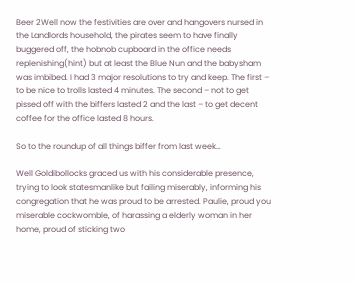Beer 2Well now the festivities are over and hangovers nursed in the Landlords household, the pirates seem to have finally buggered off, the hobnob cupboard in the office needs replenishing(hint) but at least the Blue Nun and the babysham was imbibed. I had 3 major resolutions to try and keep. The first – to be nice to trolls lasted 4 minutes. The second – not to get pissed off with the biffers lasted 2 and the last – to get decent coffee for the office lasted 8 hours.

So to the roundup of all things biffer from last week…

Well Goldibollocks graced us with his considerable presence, trying to look statesmanlike but failing miserably, informing his congregation that he was proud to be arrested. Paulie, proud you miserable cockwomble, of harassing a elderly woman in her home, proud of sticking two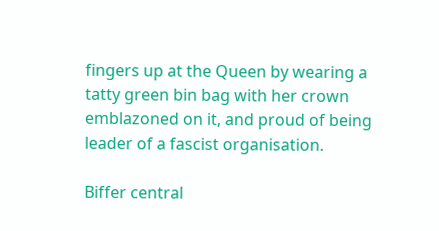fingers up at the Queen by wearing a tatty green bin bag with her crown emblazoned on it, and proud of being leader of a fascist organisation.

Biffer central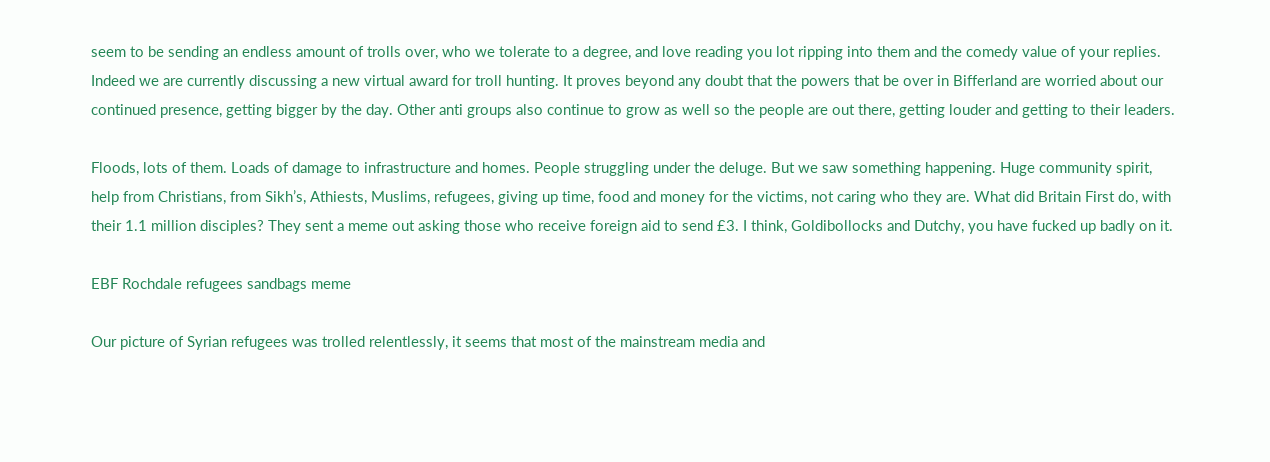seem to be sending an endless amount of trolls over, who we tolerate to a degree, and love reading you lot ripping into them and the comedy value of your replies. Indeed we are currently discussing a new virtual award for troll hunting. It proves beyond any doubt that the powers that be over in Bifferland are worried about our continued presence, getting bigger by the day. Other anti groups also continue to grow as well so the people are out there, getting louder and getting to their leaders.

Floods, lots of them. Loads of damage to infrastructure and homes. People struggling under the deluge. But we saw something happening. Huge community spirit, help from Christians, from Sikh’s, Athiests, Muslims, refugees, giving up time, food and money for the victims, not caring who they are. What did Britain First do, with their 1.1 million disciples? They sent a meme out asking those who receive foreign aid to send £3. I think, Goldibollocks and Dutchy, you have fucked up badly on it.

EBF Rochdale refugees sandbags meme

Our picture of Syrian refugees was trolled relentlessly, it seems that most of the mainstream media and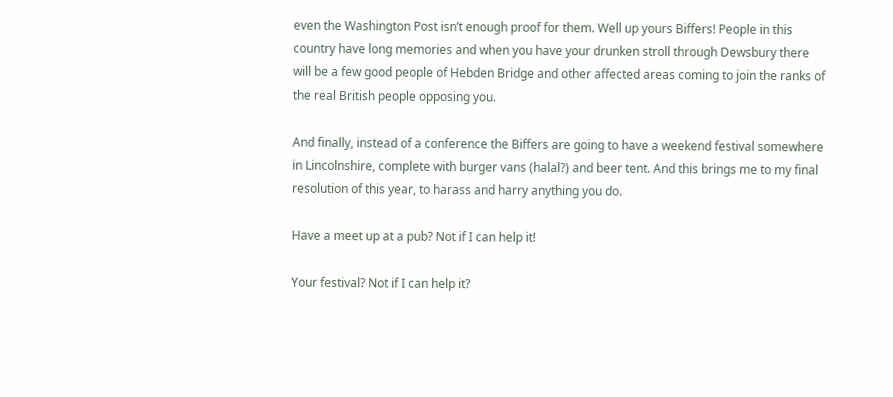even the Washington Post isn’t enough proof for them. Well up yours Biffers! People in this country have long memories and when you have your drunken stroll through Dewsbury there will be a few good people of Hebden Bridge and other affected areas coming to join the ranks of the real British people opposing you.

And finally, instead of a conference the Biffers are going to have a weekend festival somewhere in Lincolnshire, complete with burger vans (halal?) and beer tent. And this brings me to my final resolution of this year, to harass and harry anything you do.

Have a meet up at a pub? Not if I can help it!

Your festival? Not if I can help it?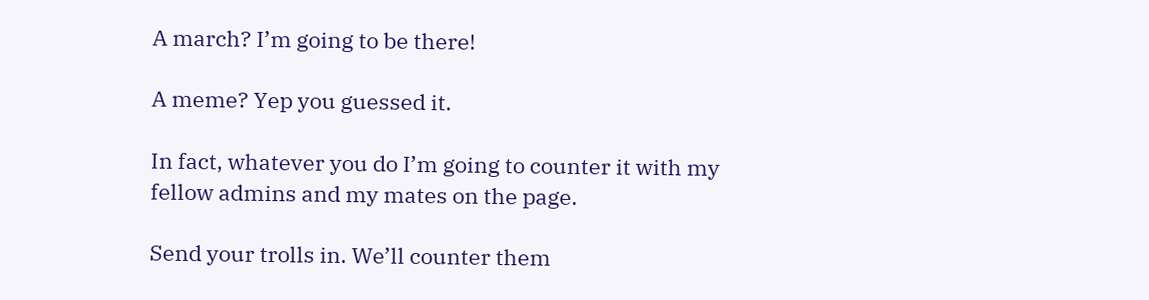A march? I’m going to be there!

A meme? Yep you guessed it.

In fact, whatever you do I’m going to counter it with my fellow admins and my mates on the page.

Send your trolls in. We’ll counter them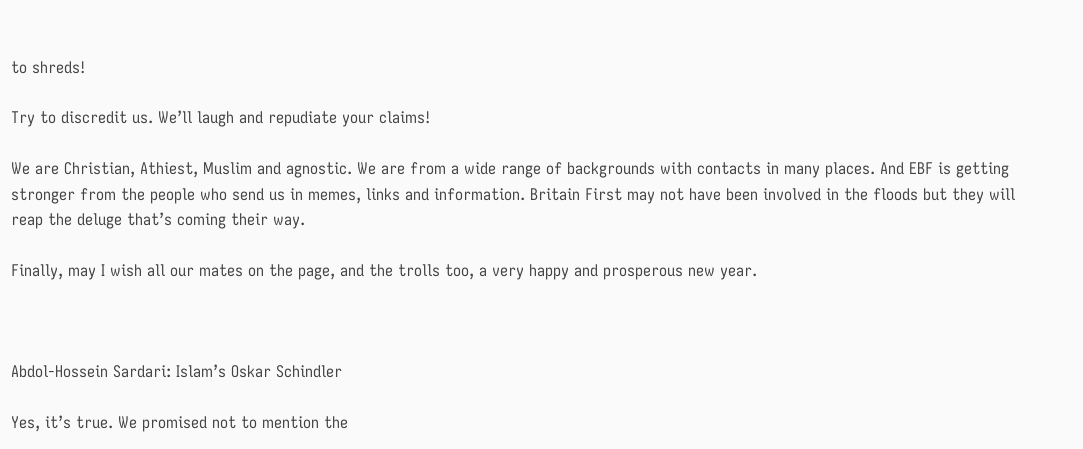to shreds!

Try to discredit us. We’ll laugh and repudiate your claims!

We are Christian, Athiest, Muslim and agnostic. We are from a wide range of backgrounds with contacts in many places. And EBF is getting stronger from the people who send us in memes, links and information. Britain First may not have been involved in the floods but they will reap the deluge that’s coming their way.

Finally, may I wish all our mates on the page, and the trolls too, a very happy and prosperous new year.



Abdol-Hossein Sardari: Islam’s Oskar Schindler

Yes, it’s true. We promised not to mention the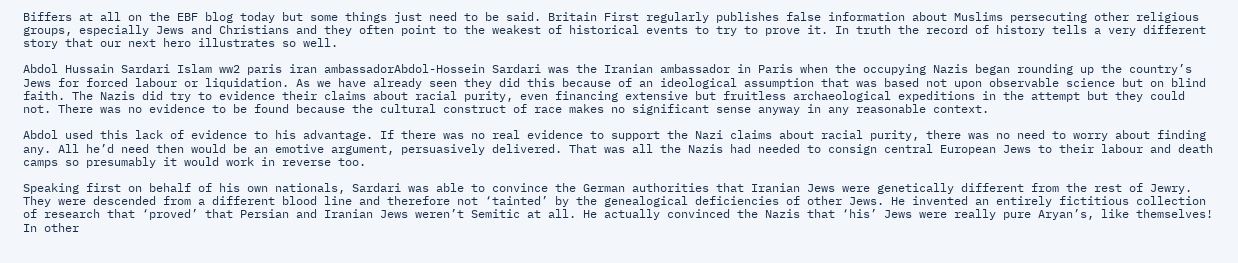Biffers at all on the EBF blog today but some things just need to be said. Britain First regularly publishes false information about Muslims persecuting other religious groups, especially Jews and Christians and they often point to the weakest of historical events to try to prove it. In truth the record of history tells a very different story that our next hero illustrates so well.

Abdol Hussain Sardari Islam ww2 paris iran ambassadorAbdol-Hossein Sardari was the Iranian ambassador in Paris when the occupying Nazis began rounding up the country’s Jews for forced labour or liquidation. As we have already seen they did this because of an ideological assumption that was based not upon observable science but on blind faith. The Nazis did try to evidence their claims about racial purity, even financing extensive but fruitless archaeological expeditions in the attempt but they could not. There was no evidence to be found because the cultural construct of race makes no significant sense anyway in any reasonable context.

Abdol used this lack of evidence to his advantage. If there was no real evidence to support the Nazi claims about racial purity, there was no need to worry about finding any. All he’d need then would be an emotive argument, persuasively delivered. That was all the Nazis had needed to consign central European Jews to their labour and death camps so presumably it would work in reverse too.

Speaking first on behalf of his own nationals, Sardari was able to convince the German authorities that Iranian Jews were genetically different from the rest of Jewry. They were descended from a different blood line and therefore not ‘tainted’ by the genealogical deficiencies of other Jews. He invented an entirely fictitious collection of research that ‘proved’ that Persian and Iranian Jews weren’t Semitic at all. He actually convinced the Nazis that ‘his’ Jews were really pure Aryan’s, like themselves! In other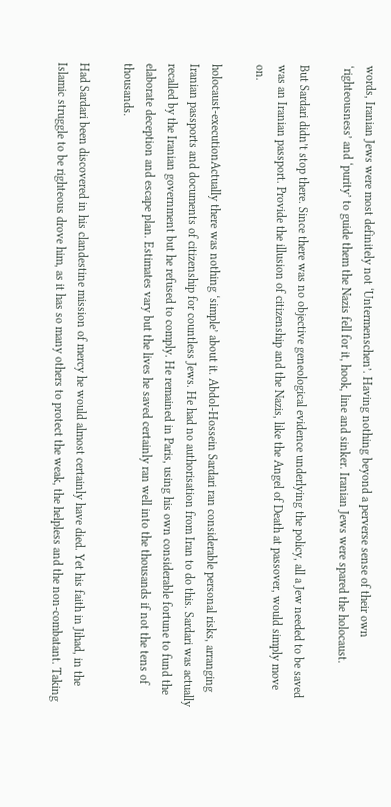words, Iranian Jews were most definitely not ‘Untermenschen’. Having nothing beyond a perverse sense of their own ‘righteousness’ and ‘purity’ to guide them the Nazis fell for it, hook, line and sinker. Iranian Jews were spared the holocaust.

But Sardari didn’t stop there. Since there was no objective geneological evidence underlying the policy, all a Jew needed to be saved was an Iranian passport. Provide the illusion of citizenship and the Nazis, like the Angel of Death at passover, would simply move on.

holocaust-executionActually there was nothing ‘simple’ about it. Abdol-Hossein Sardari ran considerable personal risks, arranging Iranian passports and documents of citizenship for countless Jews. He had no authorisation from Iran to do this. Sardari was actually recalled by the Iranian government but he refused to comply. He remained in Paris, using his own considerable fortune to fund the elaborate deception and escape plan. Estimates vary but the lives he saved certainly ran well into the thousands if not the tens of thousands.

Had Sardari been discovered in his clandestine mission of mercy he would almost certainly have died. Yet his faith in Jihad, in the Islamic struggle to be righteous drove him, as it has so many others to protect the weak, the helpless and the non-combatant. Taking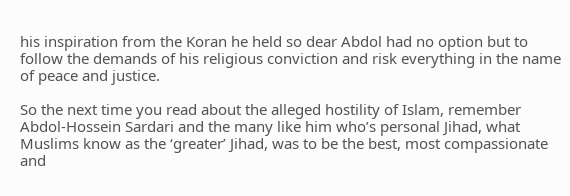his inspiration from the Koran he held so dear Abdol had no option but to follow the demands of his religious conviction and risk everything in the name of peace and justice.

So the next time you read about the alleged hostility of Islam, remember Abdol-Hossein Sardari and the many like him who’s personal Jihad, what Muslims know as the ‘greater’ Jihad, was to be the best, most compassionate and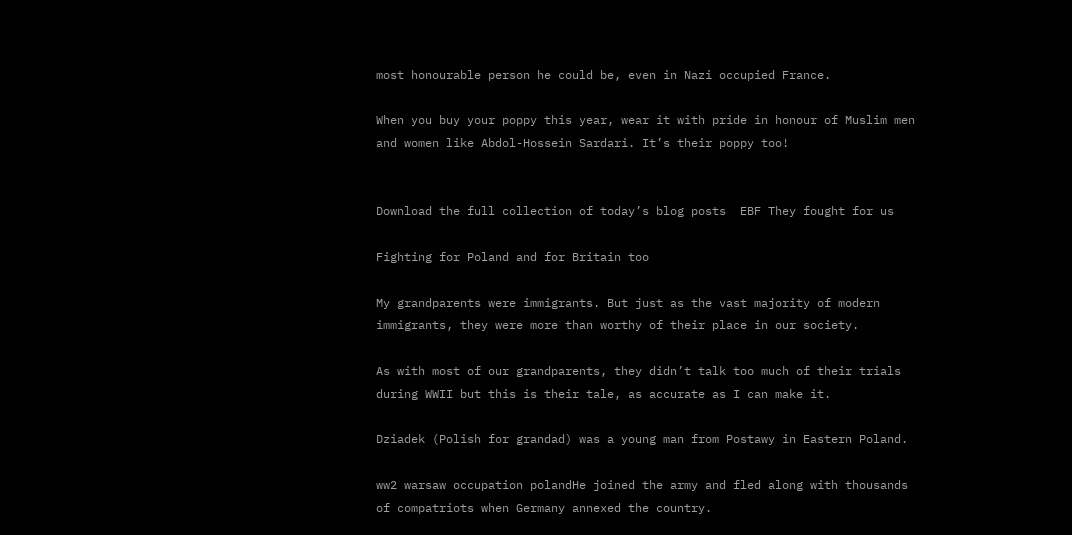most honourable person he could be, even in Nazi occupied France.

When you buy your poppy this year, wear it with pride in honour of Muslim men and women like Abdol-Hossein Sardari. It’s their poppy too!


Download the full collection of today’s blog posts  EBF They fought for us

Fighting for Poland and for Britain too

My grandparents were immigrants. But just as the vast majority of modern immigrants, they were more than worthy of their place in our society.

As with most of our grandparents, they didn’t talk too much of their trials during WWII but this is their tale, as accurate as I can make it.

Dziadek (Polish for grandad) was a young man from Postawy in Eastern Poland.

ww2 warsaw occupation polandHe joined the army and fled along with thousands of compatriots when Germany annexed the country.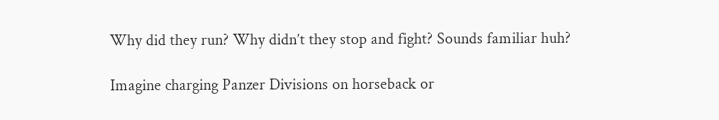Why did they run? Why didn’t they stop and fight? Sounds familiar huh?

Imagine charging Panzer Divisions on horseback or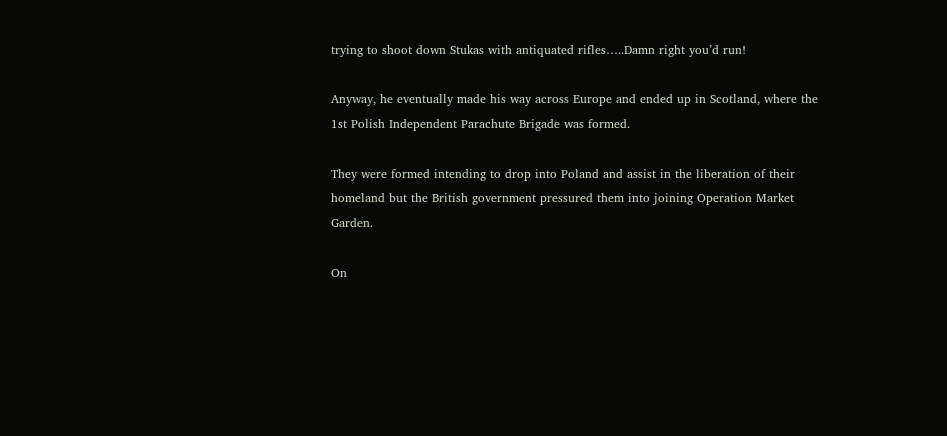trying to shoot down Stukas with antiquated rifles…..Damn right you’d run!

Anyway, he eventually made his way across Europe and ended up in Scotland, where the 1st Polish Independent Parachute Brigade was formed.

They were formed intending to drop into Poland and assist in the liberation of their homeland but the British government pressured them into joining Operation Market Garden.

On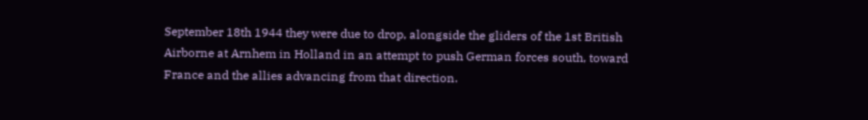September 18th 1944 they were due to drop, alongside the gliders of the 1st British Airborne at Arnhem in Holland in an attempt to push German forces south, toward France and the allies advancing from that direction.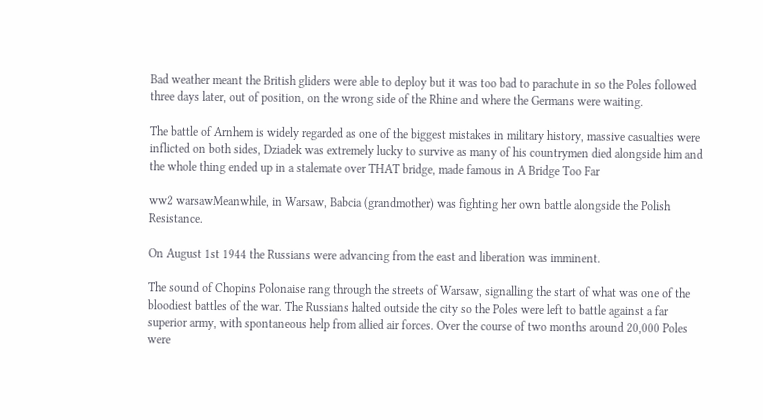Bad weather meant the British gliders were able to deploy but it was too bad to parachute in so the Poles followed three days later, out of position, on the wrong side of the Rhine and where the Germans were waiting.

The battle of Arnhem is widely regarded as one of the biggest mistakes in military history, massive casualties were inflicted on both sides, Dziadek was extremely lucky to survive as many of his countrymen died alongside him and the whole thing ended up in a stalemate over THAT bridge, made famous in A Bridge Too Far

ww2 warsawMeanwhile, in Warsaw, Babcia (grandmother) was fighting her own battle alongside the Polish Resistance.

On August 1st 1944 the Russians were advancing from the east and liberation was imminent.

The sound of Chopins Polonaise rang through the streets of Warsaw, signalling the start of what was one of the bloodiest battles of the war. The Russians halted outside the city so the Poles were left to battle against a far superior army, with spontaneous help from allied air forces. Over the course of two months around 20,000 Poles were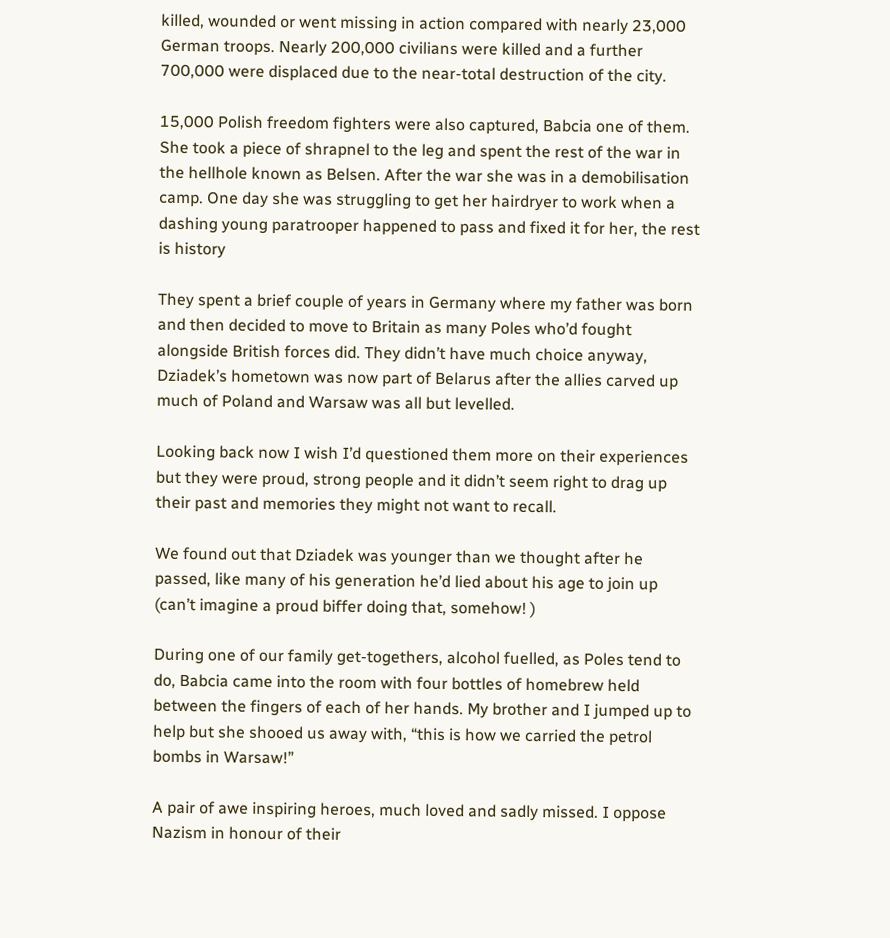killed, wounded or went missing in action compared with nearly 23,000 German troops. Nearly 200,000 civilians were killed and a further 700,000 were displaced due to the near-total destruction of the city.

15,000 Polish freedom fighters were also captured, Babcia one of them. She took a piece of shrapnel to the leg and spent the rest of the war in the hellhole known as Belsen. After the war she was in a demobilisation camp. One day she was struggling to get her hairdryer to work when a dashing young paratrooper happened to pass and fixed it for her, the rest is history

They spent a brief couple of years in Germany where my father was born and then decided to move to Britain as many Poles who’d fought alongside British forces did. They didn’t have much choice anyway, Dziadek’s hometown was now part of Belarus after the allies carved up much of Poland and Warsaw was all but levelled.

Looking back now I wish I’d questioned them more on their experiences but they were proud, strong people and it didn’t seem right to drag up their past and memories they might not want to recall.

We found out that Dziadek was younger than we thought after he passed, like many of his generation he’d lied about his age to join up (can’t imagine a proud biffer doing that, somehow! )

During one of our family get-togethers, alcohol fuelled, as Poles tend to do, Babcia came into the room with four bottles of homebrew held between the fingers of each of her hands. My brother and I jumped up to help but she shooed us away with, “this is how we carried the petrol bombs in Warsaw!”

A pair of awe inspiring heroes, much loved and sadly missed. I oppose Nazism in honour of their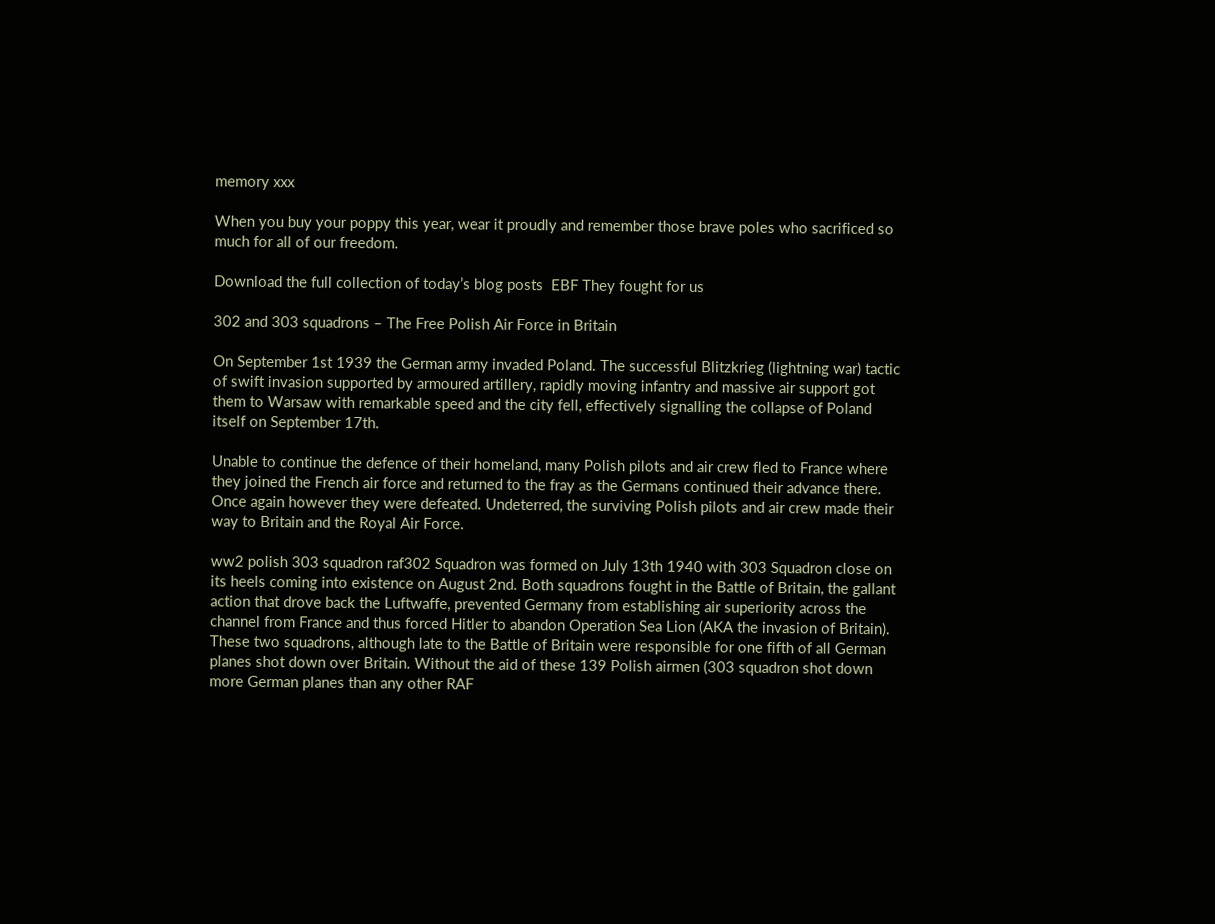memory xxx

When you buy your poppy this year, wear it proudly and remember those brave poles who sacrificed so much for all of our freedom.

Download the full collection of today’s blog posts  EBF They fought for us

302 and 303 squadrons – The Free Polish Air Force in Britain

On September 1st 1939 the German army invaded Poland. The successful Blitzkrieg (lightning war) tactic of swift invasion supported by armoured artillery, rapidly moving infantry and massive air support got them to Warsaw with remarkable speed and the city fell, effectively signalling the collapse of Poland itself on September 17th.

Unable to continue the defence of their homeland, many Polish pilots and air crew fled to France where they joined the French air force and returned to the fray as the Germans continued their advance there. Once again however they were defeated. Undeterred, the surviving Polish pilots and air crew made their way to Britain and the Royal Air Force.

ww2 polish 303 squadron raf302 Squadron was formed on July 13th 1940 with 303 Squadron close on its heels coming into existence on August 2nd. Both squadrons fought in the Battle of Britain, the gallant action that drove back the Luftwaffe, prevented Germany from establishing air superiority across the channel from France and thus forced Hitler to abandon Operation Sea Lion (AKA the invasion of Britain). These two squadrons, although late to the Battle of Britain were responsible for one fifth of all German planes shot down over Britain. Without the aid of these 139 Polish airmen (303 squadron shot down more German planes than any other RAF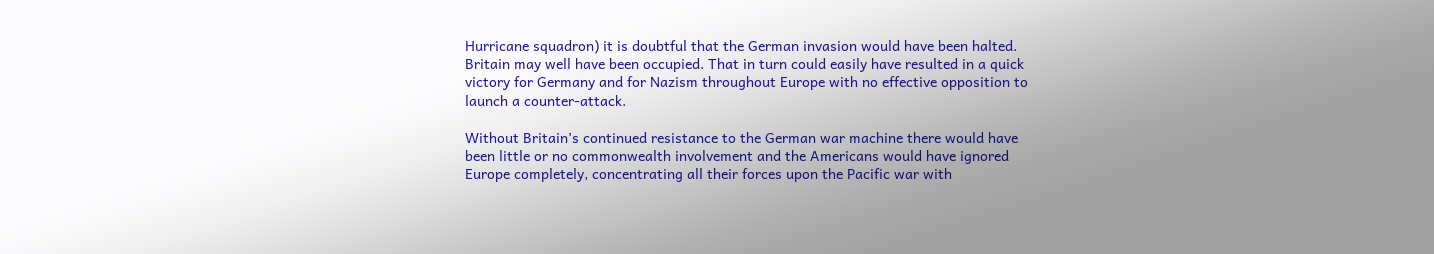Hurricane squadron) it is doubtful that the German invasion would have been halted. Britain may well have been occupied. That in turn could easily have resulted in a quick victory for Germany and for Nazism throughout Europe with no effective opposition to launch a counter-attack.

Without Britain’s continued resistance to the German war machine there would have been little or no commonwealth involvement and the Americans would have ignored Europe completely, concentrating all their forces upon the Pacific war with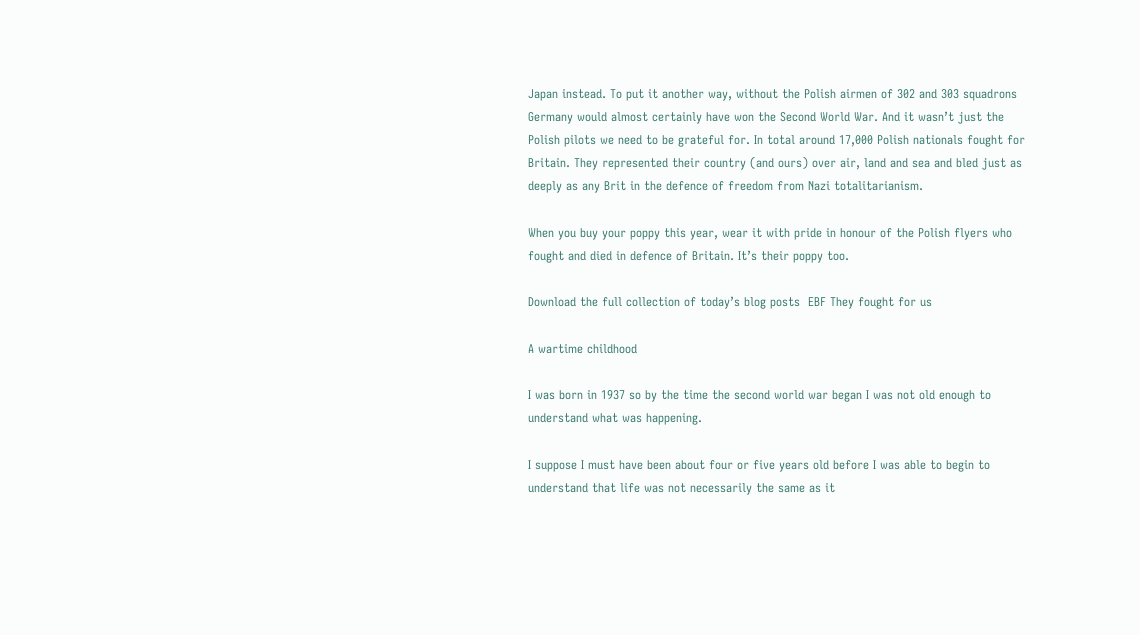Japan instead. To put it another way, without the Polish airmen of 302 and 303 squadrons Germany would almost certainly have won the Second World War. And it wasn’t just the Polish pilots we need to be grateful for. In total around 17,000 Polish nationals fought for Britain. They represented their country (and ours) over air, land and sea and bled just as deeply as any Brit in the defence of freedom from Nazi totalitarianism.

When you buy your poppy this year, wear it with pride in honour of the Polish flyers who fought and died in defence of Britain. It’s their poppy too.

Download the full collection of today’s blog posts  EBF They fought for us

A wartime childhood

I was born in 1937 so by the time the second world war began I was not old enough to understand what was happening.

I suppose I must have been about four or five years old before I was able to begin to understand that life was not necessarily the same as it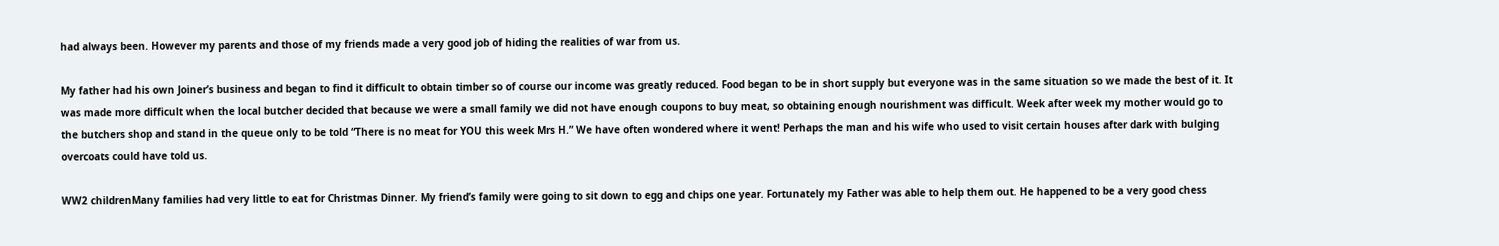had always been. However my parents and those of my friends made a very good job of hiding the realities of war from us.

My father had his own Joiner’s business and began to find it difficult to obtain timber so of course our income was greatly reduced. Food began to be in short supply but everyone was in the same situation so we made the best of it. It was made more difficult when the local butcher decided that because we were a small family we did not have enough coupons to buy meat, so obtaining enough nourishment was difficult. Week after week my mother would go to the butchers shop and stand in the queue only to be told “There is no meat for YOU this week Mrs H.” We have often wondered where it went! Perhaps the man and his wife who used to visit certain houses after dark with bulging overcoats could have told us.

WW2 childrenMany families had very little to eat for Christmas Dinner. My friend’s family were going to sit down to egg and chips one year. Fortunately my Father was able to help them out. He happened to be a very good chess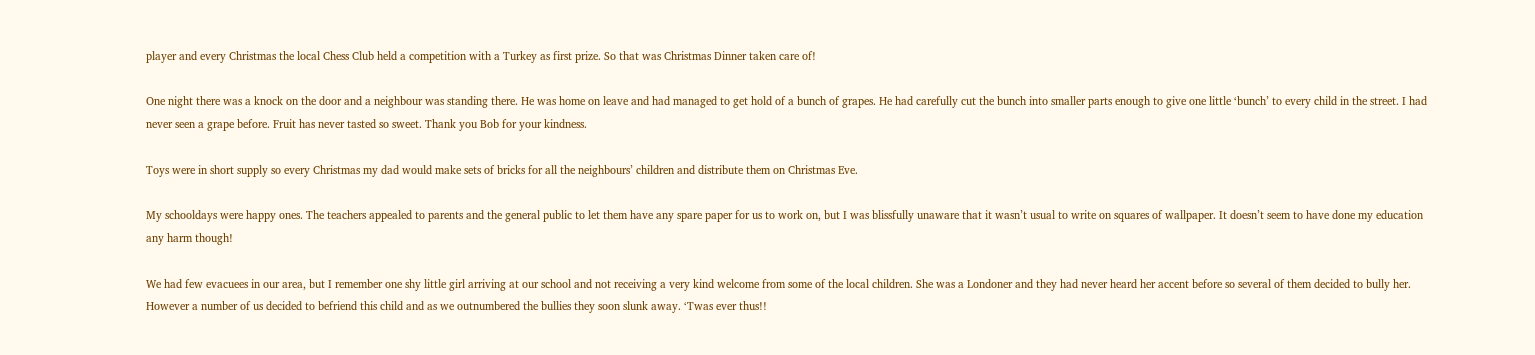player and every Christmas the local Chess Club held a competition with a Turkey as first prize. So that was Christmas Dinner taken care of!

One night there was a knock on the door and a neighbour was standing there. He was home on leave and had managed to get hold of a bunch of grapes. He had carefully cut the bunch into smaller parts enough to give one little ‘bunch’ to every child in the street. I had never seen a grape before. Fruit has never tasted so sweet. Thank you Bob for your kindness.

Toys were in short supply so every Christmas my dad would make sets of bricks for all the neighbours’ children and distribute them on Christmas Eve.

My schooldays were happy ones. The teachers appealed to parents and the general public to let them have any spare paper for us to work on, but I was blissfully unaware that it wasn’t usual to write on squares of wallpaper. It doesn’t seem to have done my education any harm though!

We had few evacuees in our area, but I remember one shy little girl arriving at our school and not receiving a very kind welcome from some of the local children. She was a Londoner and they had never heard her accent before so several of them decided to bully her. However a number of us decided to befriend this child and as we outnumbered the bullies they soon slunk away. ‘Twas ever thus!!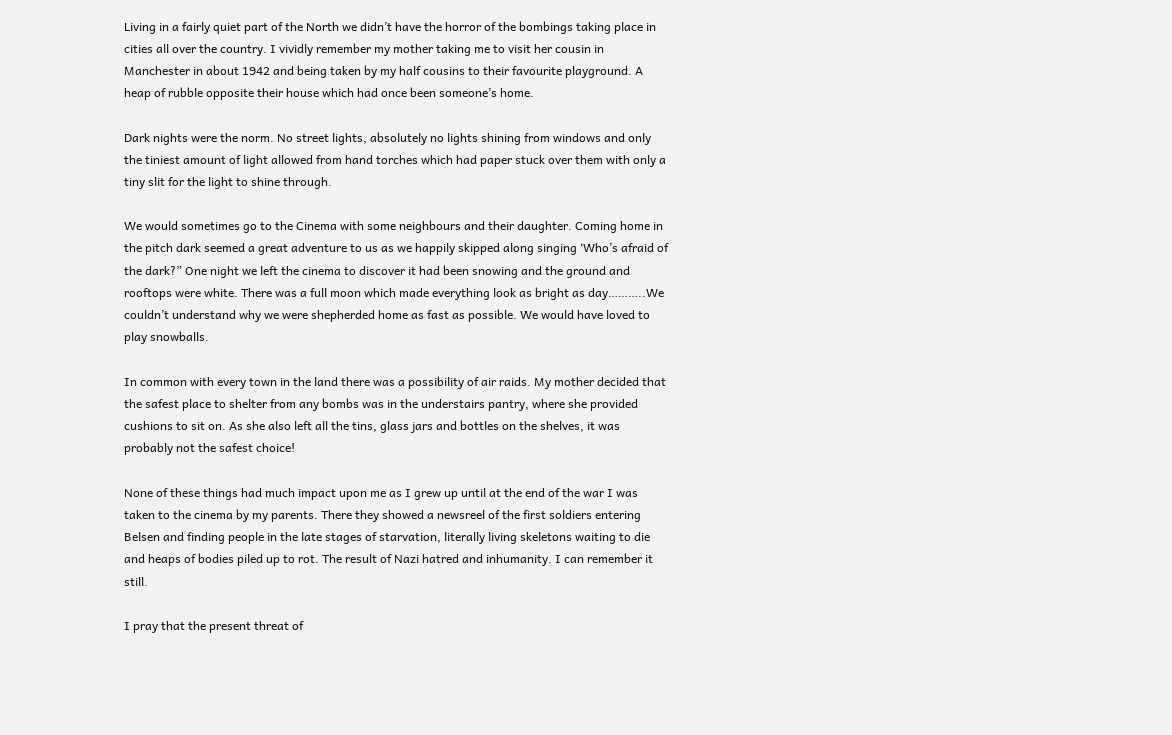Living in a fairly quiet part of the North we didn’t have the horror of the bombings taking place in cities all over the country. I vividly remember my mother taking me to visit her cousin in Manchester in about 1942 and being taken by my half cousins to their favourite playground. A heap of rubble opposite their house which had once been someone’s home.

Dark nights were the norm. No street lights, absolutely no lights shining from windows and only the tiniest amount of light allowed from hand torches which had paper stuck over them with only a tiny slit for the light to shine through.

We would sometimes go to the Cinema with some neighbours and their daughter. Coming home in the pitch dark seemed a great adventure to us as we happily skipped along singing ‘Who’s afraid of the dark?” One night we left the cinema to discover it had been snowing and the ground and rooftops were white. There was a full moon which made everything look as bright as day………..We couldn’t understand why we were shepherded home as fast as possible. We would have loved to play snowballs.

In common with every town in the land there was a possibility of air raids. My mother decided that the safest place to shelter from any bombs was in the understairs pantry, where she provided cushions to sit on. As she also left all the tins, glass jars and bottles on the shelves, it was probably not the safest choice!

None of these things had much impact upon me as I grew up until at the end of the war I was taken to the cinema by my parents. There they showed a newsreel of the first soldiers entering Belsen and finding people in the late stages of starvation, literally living skeletons waiting to die and heaps of bodies piled up to rot. The result of Nazi hatred and inhumanity. I can remember it still.

I pray that the present threat of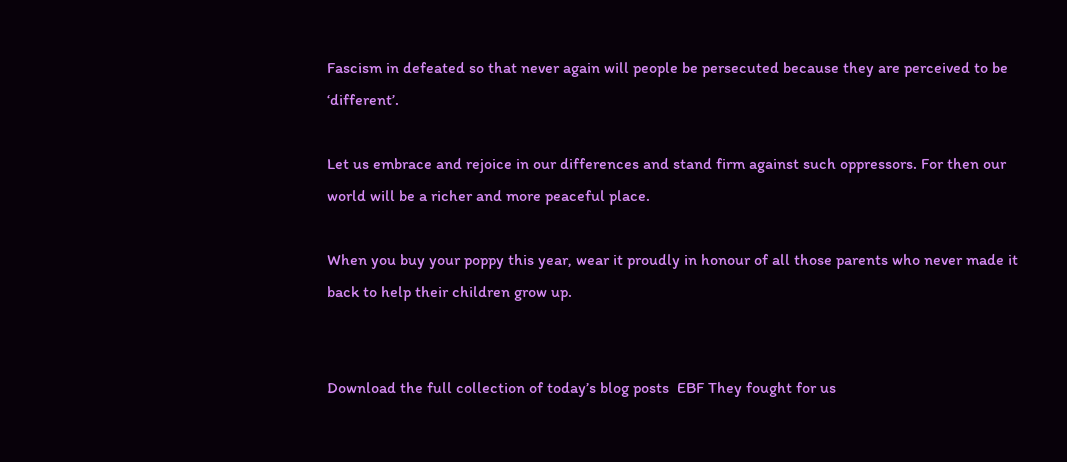Fascism in defeated so that never again will people be persecuted because they are perceived to be ‘different’.

Let us embrace and rejoice in our differences and stand firm against such oppressors. For then our world will be a richer and more peaceful place.

When you buy your poppy this year, wear it proudly in honour of all those parents who never made it back to help their children grow up.


Download the full collection of today’s blog posts  EBF They fought for us